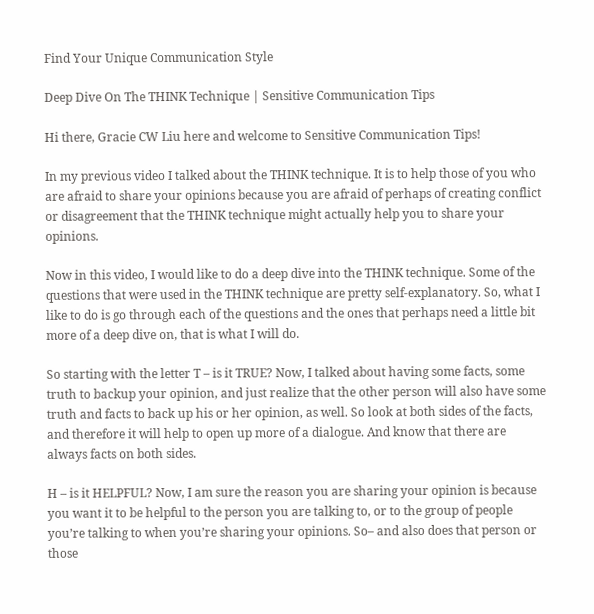Find Your Unique Communication Style

Deep Dive On The THINK Technique | Sensitive Communication Tips

Hi there, Gracie CW Liu here and welcome to Sensitive Communication Tips!

In my previous video I talked about the THINK technique. It is to help those of you who are afraid to share your opinions because you are afraid of perhaps of creating conflict or disagreement that the THINK technique might actually help you to share your opinions.

Now in this video, I would like to do a deep dive into the THINK technique. Some of the questions that were used in the THINK technique are pretty self-explanatory. So, what I like to do is go through each of the questions and the ones that perhaps need a little bit more of a deep dive on, that is what I will do.

So starting with the letter T – is it TRUE? Now, I talked about having some facts, some truth to backup your opinion, and just realize that the other person will also have some truth and facts to back up his or her opinion, as well. So look at both sides of the facts, and therefore it will help to open up more of a dialogue. And know that there are always facts on both sides.

H – is it HELPFUL? Now, I am sure the reason you are sharing your opinion is because you want it to be helpful to the person you are talking to, or to the group of people you’re talking to when you’re sharing your opinions. So– and also does that person or those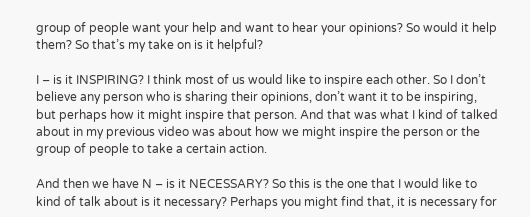group of people want your help and want to hear your opinions? So would it help them? So that’s my take on is it helpful?

I – is it INSPIRING? I think most of us would like to inspire each other. So I don’t believe any person who is sharing their opinions, don’t want it to be inspiring, but perhaps how it might inspire that person. And that was what I kind of talked about in my previous video was about how we might inspire the person or the group of people to take a certain action.

And then we have N – is it NECESSARY? So this is the one that I would like to kind of talk about is it necessary? Perhaps you might find that, it is necessary for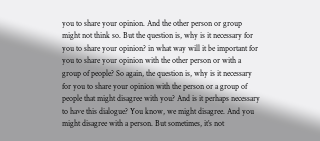you to share your opinion. And the other person or group might not think so. But the question is, why is it necessary for you to share your opinion? in what way will it be important for you to share your opinion with the other person or with a group of people? So again, the question is, why is it necessary for you to share your opinion with the person or a group of people that might disagree with you? And is it perhaps necessary to have this dialogue? You know, we might disagree. And you might disagree with a person. But sometimes, it’s not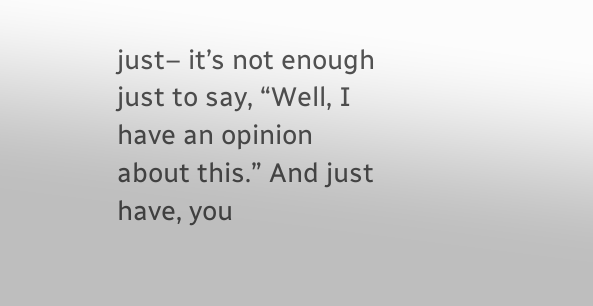just– it’s not enough just to say, “Well, I have an opinion about this.” And just have, you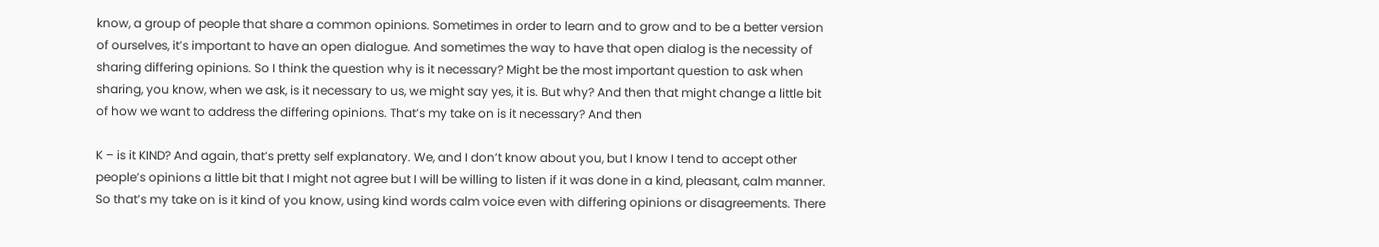know, a group of people that share a common opinions. Sometimes in order to learn and to grow and to be a better version of ourselves, it’s important to have an open dialogue. And sometimes the way to have that open dialog is the necessity of sharing differing opinions. So I think the question why is it necessary? Might be the most important question to ask when sharing, you know, when we ask, is it necessary to us, we might say yes, it is. But why? And then that might change a little bit of how we want to address the differing opinions. That’s my take on is it necessary? And then

K – is it KIND? And again, that’s pretty self explanatory. We, and I don’t know about you, but I know I tend to accept other people’s opinions a little bit that I might not agree but I will be willing to listen if it was done in a kind, pleasant, calm manner. So that’s my take on is it kind of you know, using kind words calm voice even with differing opinions or disagreements. There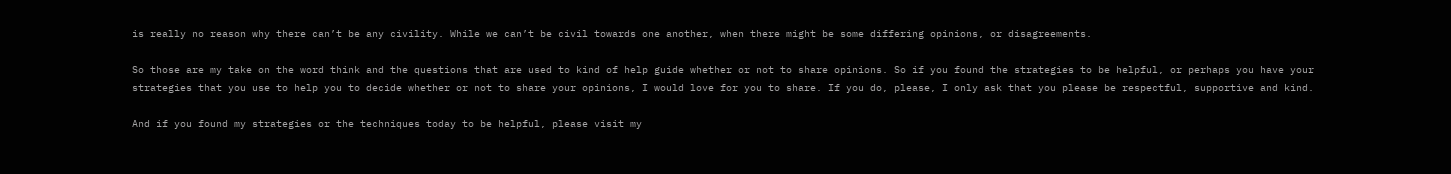is really no reason why there can’t be any civility. While we can’t be civil towards one another, when there might be some differing opinions, or disagreements.

So those are my take on the word think and the questions that are used to kind of help guide whether or not to share opinions. So if you found the strategies to be helpful, or perhaps you have your strategies that you use to help you to decide whether or not to share your opinions, I would love for you to share. If you do, please, I only ask that you please be respectful, supportive and kind.

And if you found my strategies or the techniques today to be helpful, please visit my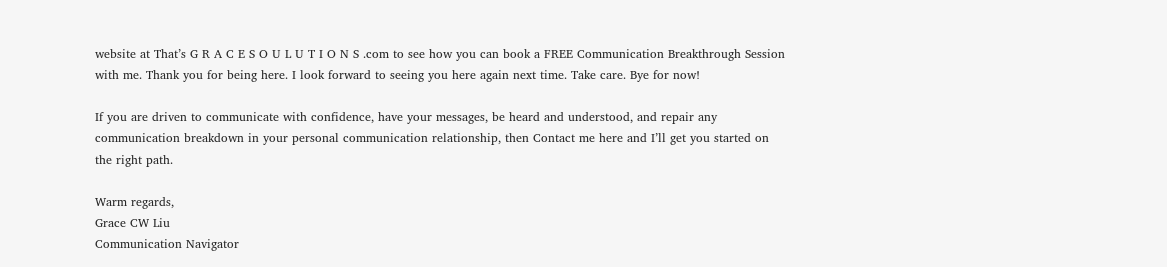website at That’s G R A C E S O U L U T I O N S .com to see how you can book a FREE Communication Breakthrough Session with me. Thank you for being here. I look forward to seeing you here again next time. Take care. Bye for now!

If you are driven to communicate with confidence, have your messages, be heard and understood, and repair any communication breakdown in your personal communication relationship, then Contact me here and I’ll get you started on the right path.

Warm regards,
Grace CW Liu
Communication Navigator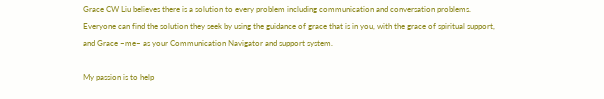Grace CW Liu believes there is a solution to every problem including communication and conversation problems. Everyone can find the solution they seek by using the guidance of grace that is in you, with the grace of spiritual support, and Grace –me– as your Communication Navigator and support system.

My passion is to help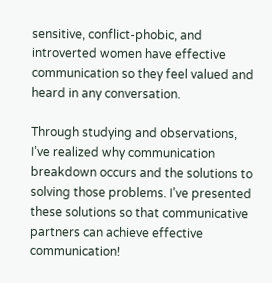sensitive, conflict-phobic, and introverted women have effective communication so they feel valued and heard in any conversation.

Through studying and observations, I’ve realized why communication breakdown occurs and the solutions to solving those problems. I’ve presented these solutions so that communicative partners can achieve effective communication!